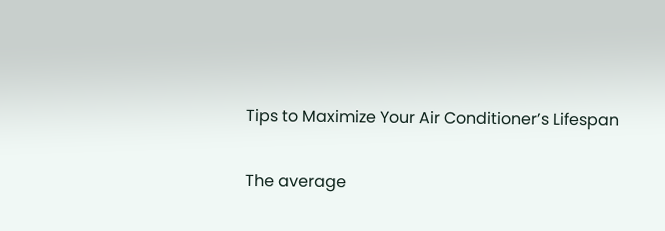Tips to Maximize Your Air Conditioner’s Lifespan

The average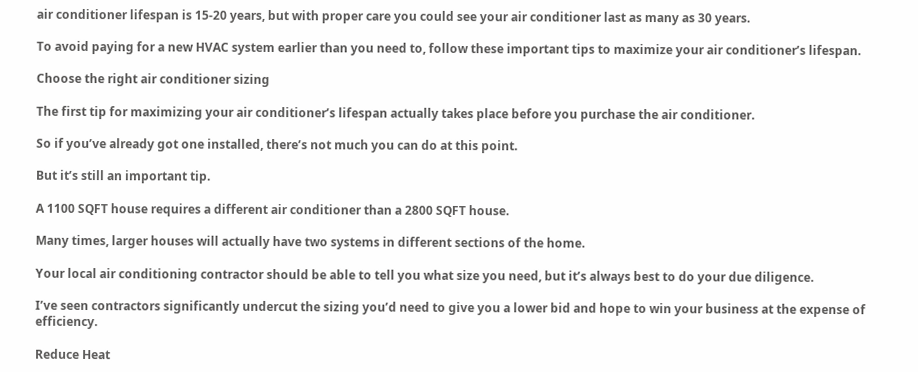air conditioner lifespan is 15-20 years, but with proper care you could see your air conditioner last as many as 30 years.

To avoid paying for a new HVAC system earlier than you need to, follow these important tips to maximize your air conditioner’s lifespan.

Choose the right air conditioner sizing

The first tip for maximizing your air conditioner’s lifespan actually takes place before you purchase the air conditioner.

So if you’ve already got one installed, there’s not much you can do at this point.

But it’s still an important tip.

A 1100 SQFT house requires a different air conditioner than a 2800 SQFT house.

Many times, larger houses will actually have two systems in different sections of the home.

Your local air conditioning contractor should be able to tell you what size you need, but it’s always best to do your due diligence.

I’ve seen contractors significantly undercut the sizing you’d need to give you a lower bid and hope to win your business at the expense of efficiency.

Reduce Heat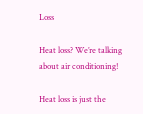Loss

Heat loss? We’re talking about air conditioning!

Heat loss is just the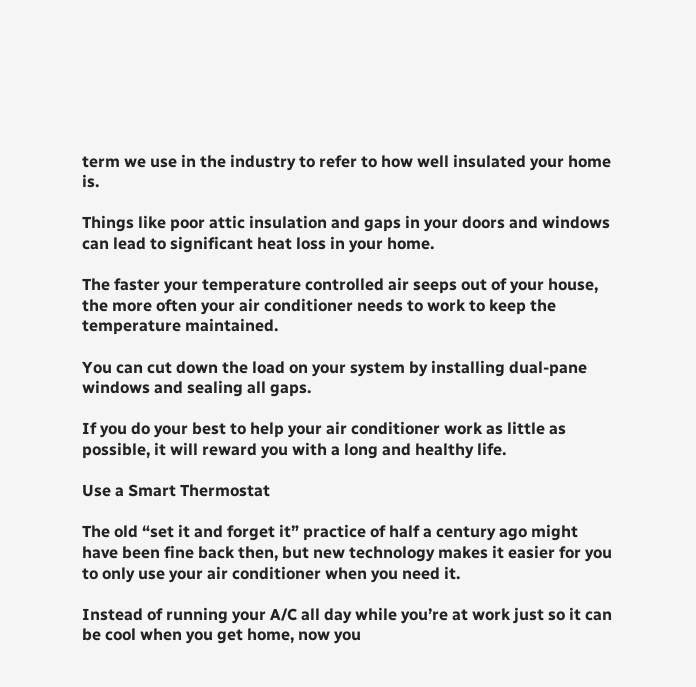term we use in the industry to refer to how well insulated your home is.

Things like poor attic insulation and gaps in your doors and windows can lead to significant heat loss in your home.

The faster your temperature controlled air seeps out of your house, the more often your air conditioner needs to work to keep the temperature maintained.

You can cut down the load on your system by installing dual-pane windows and sealing all gaps.

If you do your best to help your air conditioner work as little as possible, it will reward you with a long and healthy life.

Use a Smart Thermostat

The old “set it and forget it” practice of half a century ago might have been fine back then, but new technology makes it easier for you to only use your air conditioner when you need it.

Instead of running your A/C all day while you’re at work just so it can be cool when you get home, now you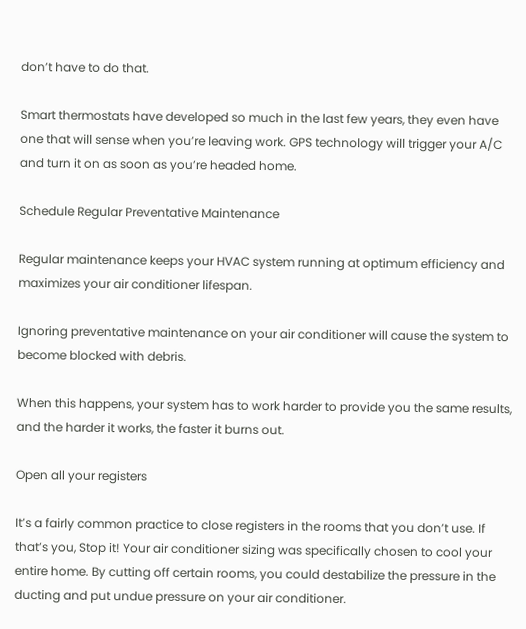don’t have to do that.

Smart thermostats have developed so much in the last few years, they even have one that will sense when you’re leaving work. GPS technology will trigger your A/C and turn it on as soon as you’re headed home.

Schedule Regular Preventative Maintenance

Regular maintenance keeps your HVAC system running at optimum efficiency and maximizes your air conditioner lifespan.

Ignoring preventative maintenance on your air conditioner will cause the system to become blocked with debris.

When this happens, your system has to work harder to provide you the same results, and the harder it works, the faster it burns out.

Open all your registers

It’s a fairly common practice to close registers in the rooms that you don’t use. If that’s you, Stop it! Your air conditioner sizing was specifically chosen to cool your entire home. By cutting off certain rooms, you could destabilize the pressure in the ducting and put undue pressure on your air conditioner.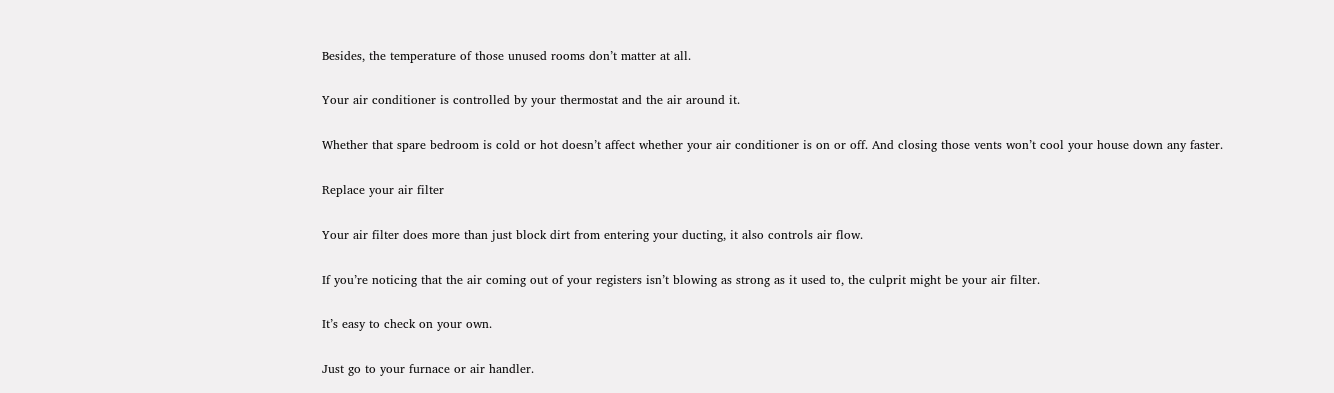Besides, the temperature of those unused rooms don’t matter at all.

Your air conditioner is controlled by your thermostat and the air around it.

Whether that spare bedroom is cold or hot doesn’t affect whether your air conditioner is on or off. And closing those vents won’t cool your house down any faster.

Replace your air filter

Your air filter does more than just block dirt from entering your ducting, it also controls air flow.

If you’re noticing that the air coming out of your registers isn’t blowing as strong as it used to, the culprit might be your air filter.

It’s easy to check on your own.

Just go to your furnace or air handler.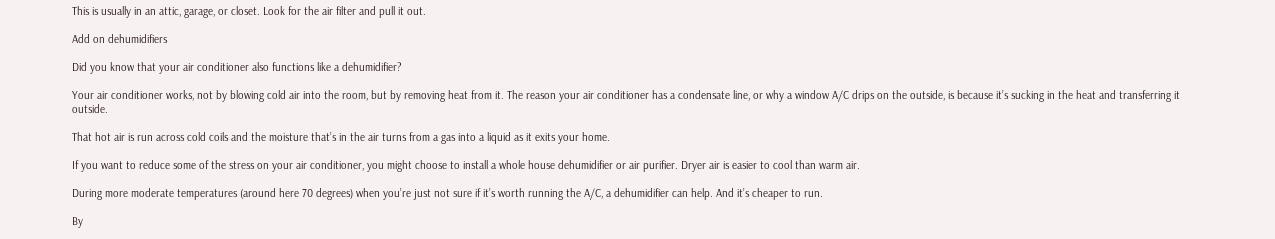This is usually in an attic, garage, or closet. Look for the air filter and pull it out.

Add on dehumidifiers

Did you know that your air conditioner also functions like a dehumidifier?

Your air conditioner works, not by blowing cold air into the room, but by removing heat from it. The reason your air conditioner has a condensate line, or why a window A/C drips on the outside, is because it’s sucking in the heat and transferring it outside.

That hot air is run across cold coils and the moisture that’s in the air turns from a gas into a liquid as it exits your home.

If you want to reduce some of the stress on your air conditioner, you might choose to install a whole house dehumidifier or air purifier. Dryer air is easier to cool than warm air.

During more moderate temperatures (around here 70 degrees) when you’re just not sure if it’s worth running the A/C, a dehumidifier can help. And it’s cheaper to run.

By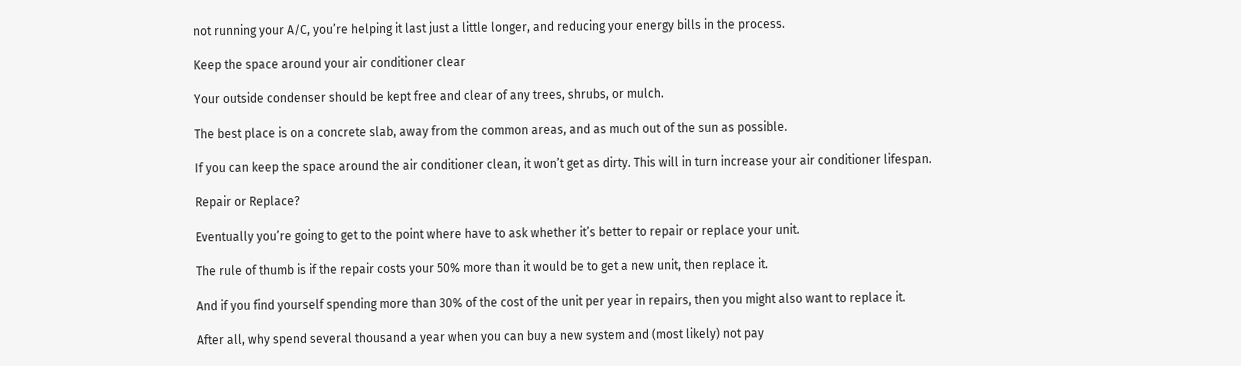not running your A/C, you’re helping it last just a little longer, and reducing your energy bills in the process.

Keep the space around your air conditioner clear

Your outside condenser should be kept free and clear of any trees, shrubs, or mulch.

The best place is on a concrete slab, away from the common areas, and as much out of the sun as possible.

If you can keep the space around the air conditioner clean, it won’t get as dirty. This will in turn increase your air conditioner lifespan.

Repair or Replace?

Eventually you’re going to get to the point where have to ask whether it’s better to repair or replace your unit.

The rule of thumb is if the repair costs your 50% more than it would be to get a new unit, then replace it.

And if you find yourself spending more than 30% of the cost of the unit per year in repairs, then you might also want to replace it.

After all, why spend several thousand a year when you can buy a new system and (most likely) not pay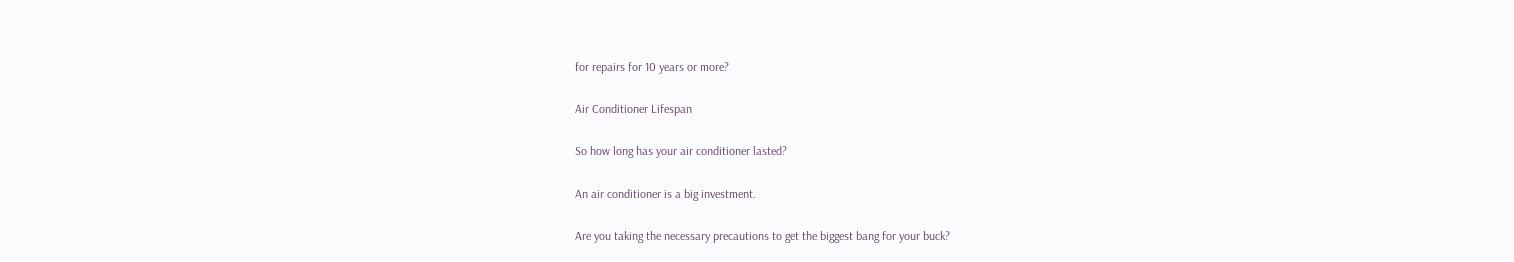for repairs for 10 years or more?

Air Conditioner Lifespan

So how long has your air conditioner lasted?

An air conditioner is a big investment.

Are you taking the necessary precautions to get the biggest bang for your buck?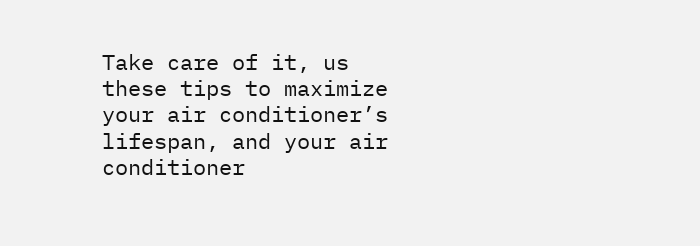Take care of it, us these tips to maximize your air conditioner’s lifespan, and your air conditioner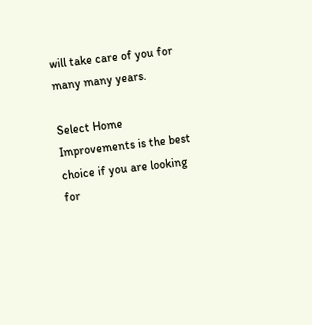will take care of you for many many years.

Select Home Improvements is the best choice if you are looking for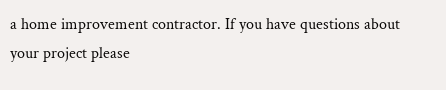a home improvement contractor. If you have questions about your project please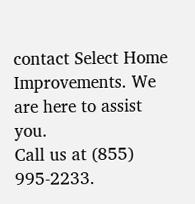contact Select Home Improvements. We are here to assist you.
Call us at (855) 995-2233.